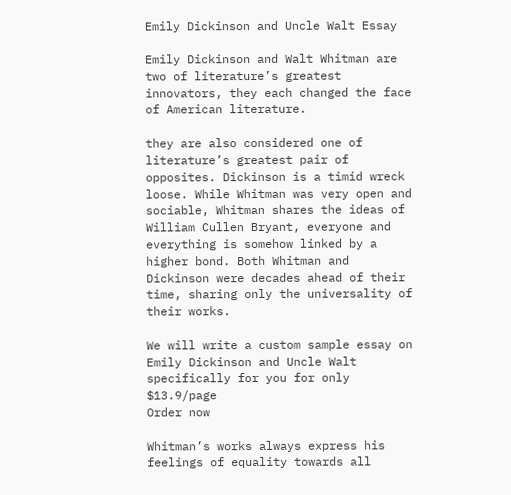Emily Dickinson and Uncle Walt Essay

Emily Dickinson and Walt Whitman are two of literature’s greatest innovators, they each changed the face of American literature.

they are also considered one of literature’s greatest pair of opposites. Dickinson is a timid wreck loose. While Whitman was very open and sociable, Whitman shares the ideas of William Cullen Bryant, everyone and everything is somehow linked by a higher bond. Both Whitman and Dickinson were decades ahead of their time, sharing only the universality of their works.

We will write a custom sample essay on
Emily Dickinson and Uncle Walt
specifically for you for only $13.9/page
Order now

Whitman’s works always express his feelings of equality towards all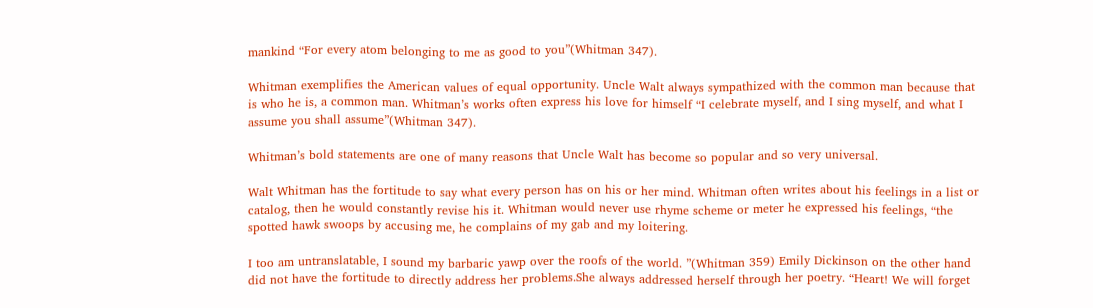mankind “For every atom belonging to me as good to you”(Whitman 347).

Whitman exemplifies the American values of equal opportunity. Uncle Walt always sympathized with the common man because that is who he is, a common man. Whitman’s works often express his love for himself “I celebrate myself, and I sing myself, and what I assume you shall assume”(Whitman 347).

Whitman’s bold statements are one of many reasons that Uncle Walt has become so popular and so very universal.

Walt Whitman has the fortitude to say what every person has on his or her mind. Whitman often writes about his feelings in a list or catalog, then he would constantly revise his it. Whitman would never use rhyme scheme or meter he expressed his feelings, “the spotted hawk swoops by accusing me, he complains of my gab and my loitering.

I too am untranslatable, I sound my barbaric yawp over the roofs of the world. ”(Whitman 359) Emily Dickinson on the other hand did not have the fortitude to directly address her problems.She always addressed herself through her poetry. “Heart! We will forget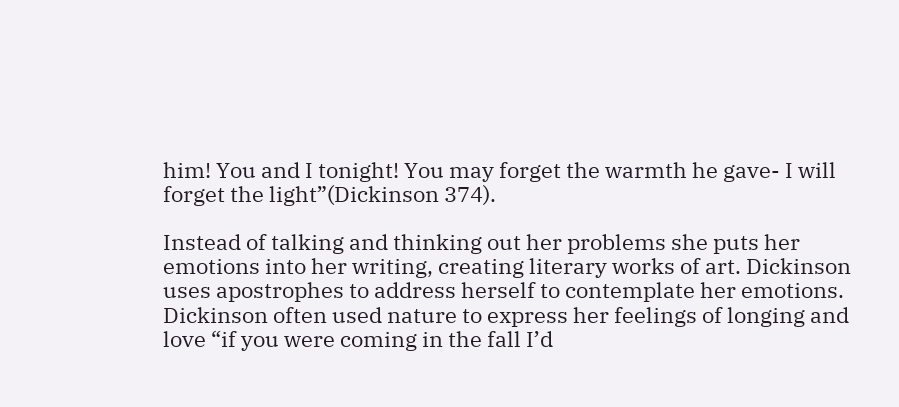him! You and I tonight! You may forget the warmth he gave- I will forget the light”(Dickinson 374).

Instead of talking and thinking out her problems she puts her emotions into her writing, creating literary works of art. Dickinson uses apostrophes to address herself to contemplate her emotions. Dickinson often used nature to express her feelings of longing and love “if you were coming in the fall I’d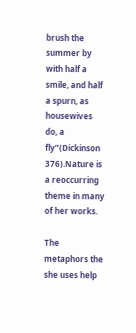brush the summer by with half a smile, and half a spurn, as housewives do, a fly”(Dickinson 376).Nature is a reoccurring theme in many of her works.

The metaphors the she uses help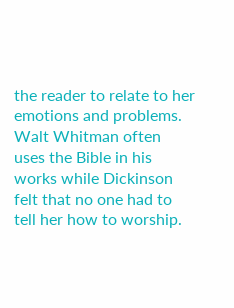the reader to relate to her emotions and problems. Walt Whitman often uses the Bible in his works while Dickinson felt that no one had to tell her how to worship.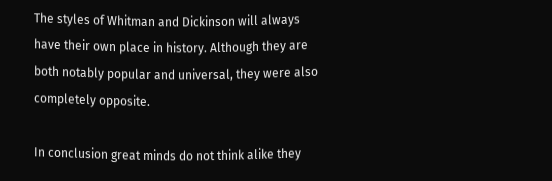The styles of Whitman and Dickinson will always have their own place in history. Although they are both notably popular and universal, they were also completely opposite.

In conclusion great minds do not think alike they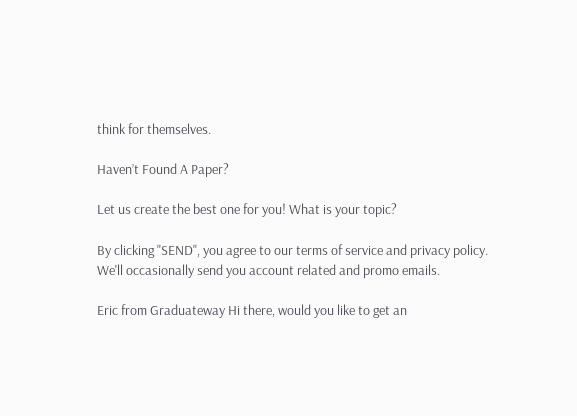think for themselves.

Haven’t Found A Paper?

Let us create the best one for you! What is your topic?

By clicking "SEND", you agree to our terms of service and privacy policy. We'll occasionally send you account related and promo emails.

Eric from Graduateway Hi there, would you like to get an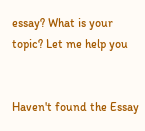essay? What is your topic? Let me help you


Haven't found the Essay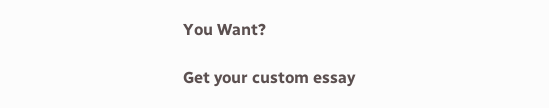You Want?

Get your custom essay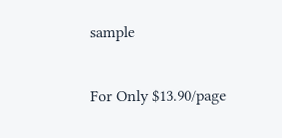sample

For Only $13.90/page